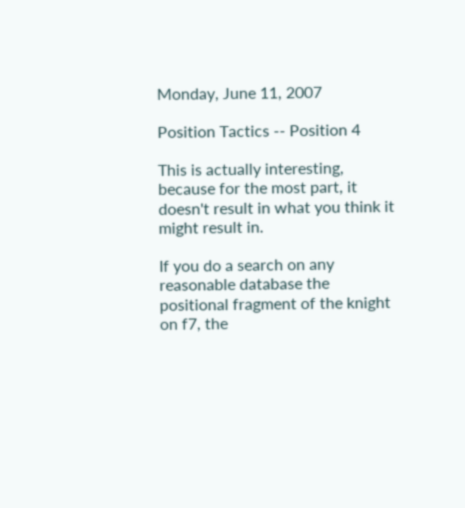Monday, June 11, 2007

Position Tactics -- Position 4

This is actually interesting, because for the most part, it doesn't result in what you think it might result in.

If you do a search on any reasonable database the positional fragment of the knight on f7, the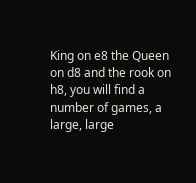King on e8 the Queen on d8 and the rook on h8, you will find a number of games, a large, large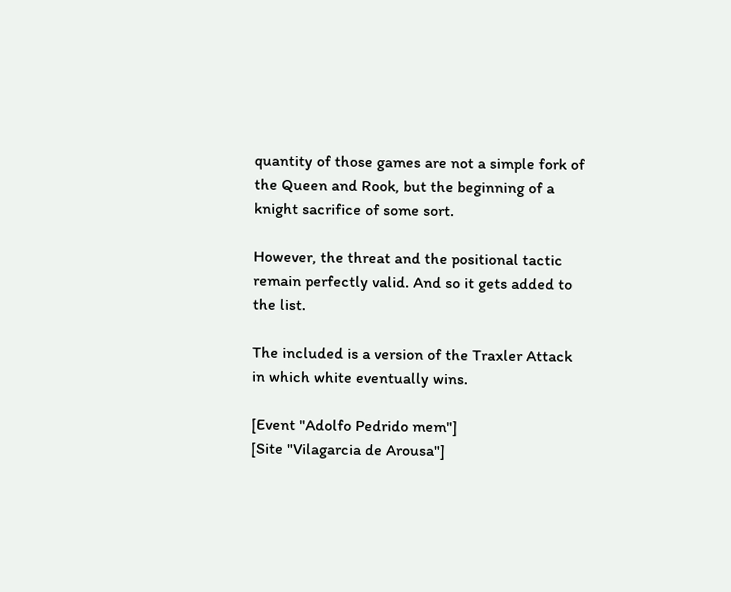quantity of those games are not a simple fork of the Queen and Rook, but the beginning of a knight sacrifice of some sort.

However, the threat and the positional tactic remain perfectly valid. And so it gets added to the list.

The included is a version of the Traxler Attack in which white eventually wins.

[Event "Adolfo Pedrido mem"]
[Site "Vilagarcia de Arousa"]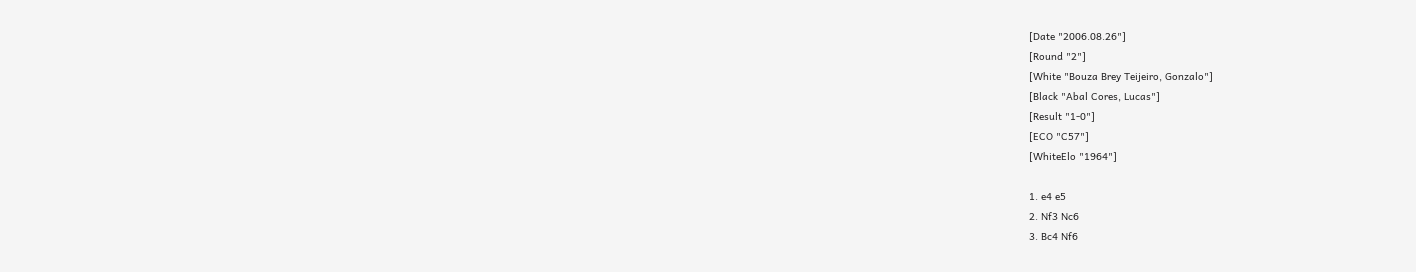[Date "2006.08.26"]
[Round "2"]
[White "Bouza Brey Teijeiro, Gonzalo"]
[Black "Abal Cores, Lucas"]
[Result "1-0"]
[ECO "C57"]
[WhiteElo "1964"]

1. e4 e5
2. Nf3 Nc6
3. Bc4 Nf6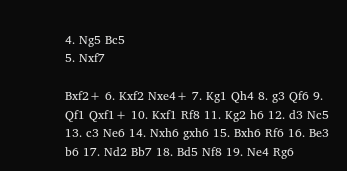4. Ng5 Bc5
5. Nxf7

Bxf2+ 6. Kxf2 Nxe4+ 7. Kg1 Qh4 8. g3 Qf6 9. Qf1 Qxf1+ 10. Kxf1 Rf8 11. Kg2 h6 12. d3 Nc5 13. c3 Ne6 14. Nxh6 gxh6 15. Bxh6 Rf6 16. Be3 b6 17. Nd2 Bb7 18. Bd5 Nf8 19. Ne4 Rg6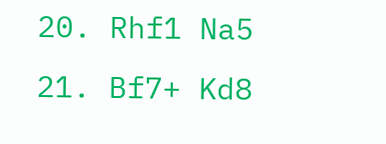20. Rhf1 Na5 21. Bf7+ Kd8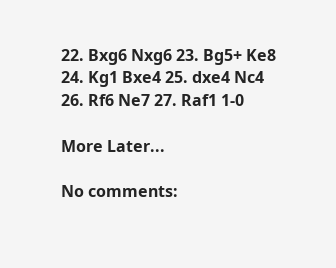22. Bxg6 Nxg6 23. Bg5+ Ke8 24. Kg1 Bxe4 25. dxe4 Nc4 26. Rf6 Ne7 27. Raf1 1-0

More Later...

No comments: